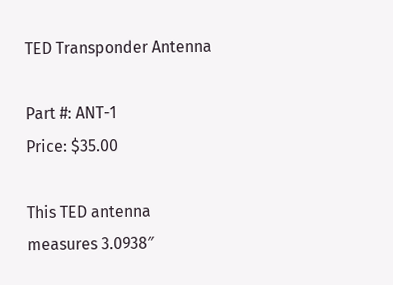TED Transponder Antenna

Part #: ANT-1
Price: $35.00

This TED antenna measures 3.0938″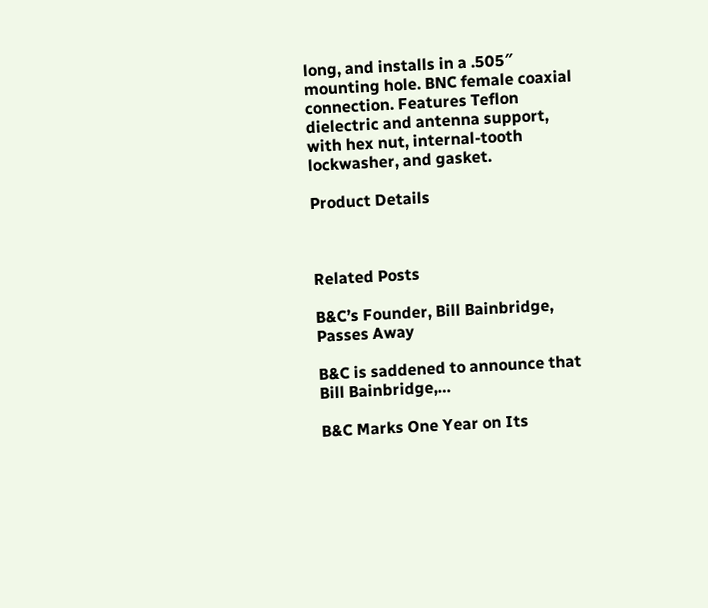long, and installs in a .505″ mounting hole. BNC female coaxial connection. Features Teflon dielectric and antenna support, with hex nut, internal-tooth lockwasher, and gasket.

Product Details



Related Posts

B&C’s Founder, Bill Bainbridge, Passes Away

B&C is saddened to announce that Bill Bainbridge,…

B&C Marks One Year on Its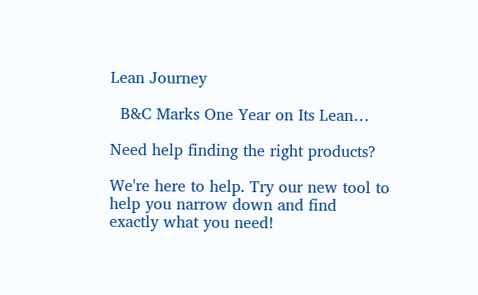Lean Journey

  B&C Marks One Year on Its Lean…

Need help finding the right products?

We're here to help. Try our new tool to help you narrow down and find exactly what you need!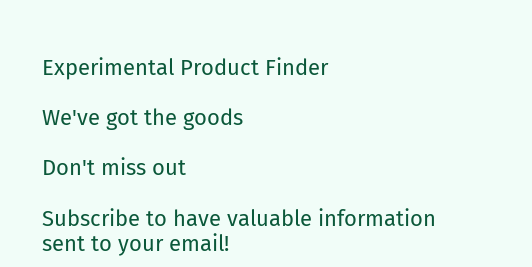Experimental Product Finder

We've got the goods

Don't miss out

Subscribe to have valuable information sent to your email!